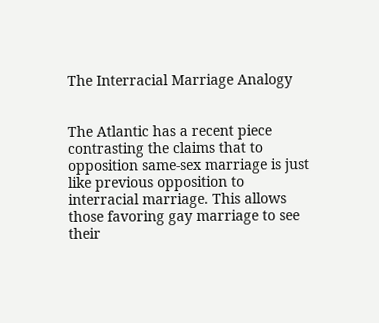The Interracial Marriage Analogy


The Atlantic has a recent piece contrasting the claims that to opposition same-sex marriage is just like previous opposition to interracial marriage. This allows those favoring gay marriage to see their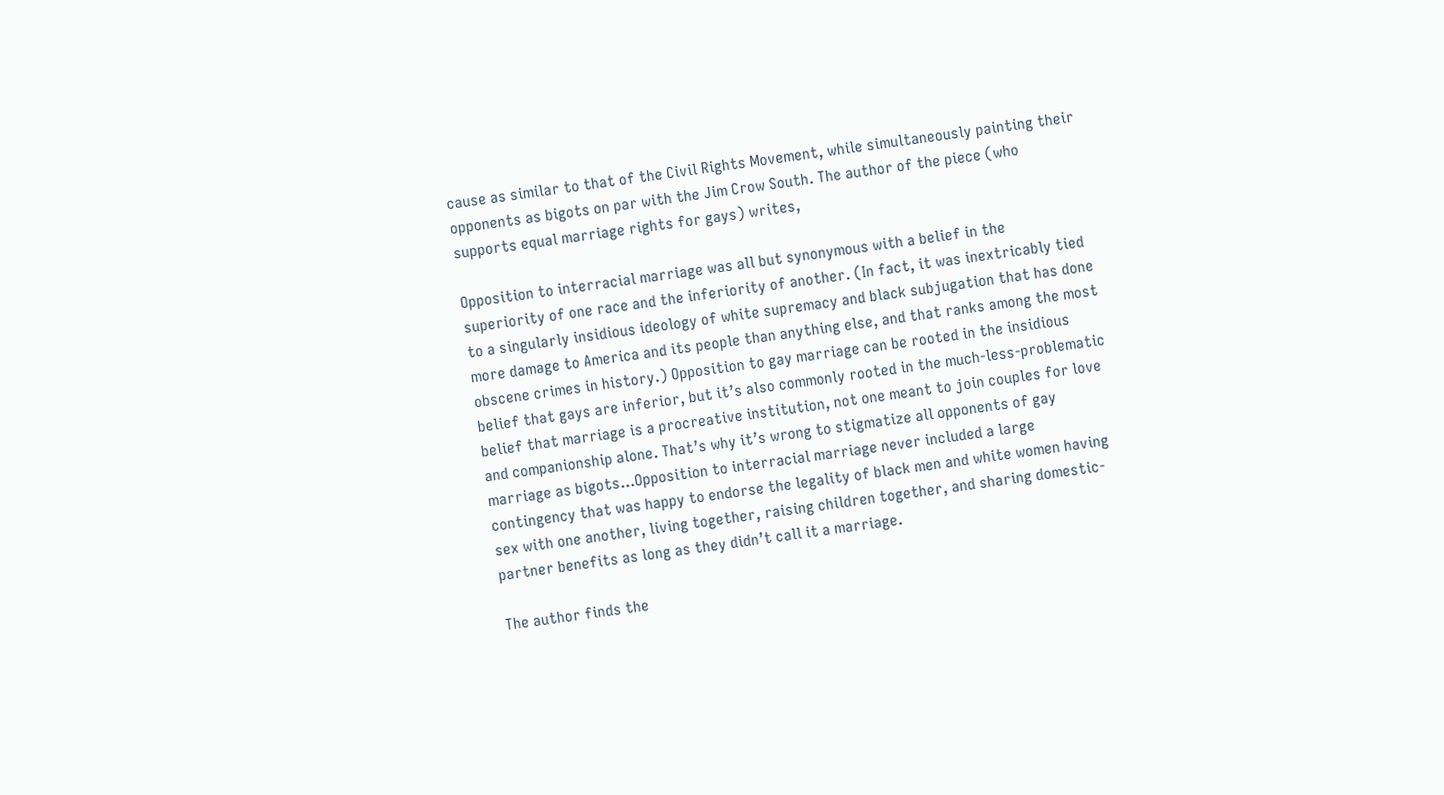cause as similar to that of the Civil Rights Movement, while simultaneously painting their opponents as bigots on par with the Jim Crow South. The author of the piece (who supports equal marriage rights for gays) writes,

Opposition to interracial marriage was all but synonymous with a belief in the superiority of one race and the inferiority of another. (In fact, it was inextricably tied to a singularly insidious ideology of white supremacy and black subjugation that has done more damage to America and its people than anything else, and that ranks among the most obscene crimes in history.) Opposition to gay marriage can be rooted in the insidious belief that gays are inferior, but it’s also commonly rooted in the much-less-problematic belief that marriage is a procreative institution, not one meant to join couples for love and companionship alone. That’s why it’s wrong to stigmatize all opponents of gay marriage as bigots…Opposition to interracial marriage never included a large contingency that was happy to endorse the legality of black men and white women having sex with one another, living together, raising children together, and sharing domestic-partner benefits as long as they didn’t call it a marriage.

The author finds the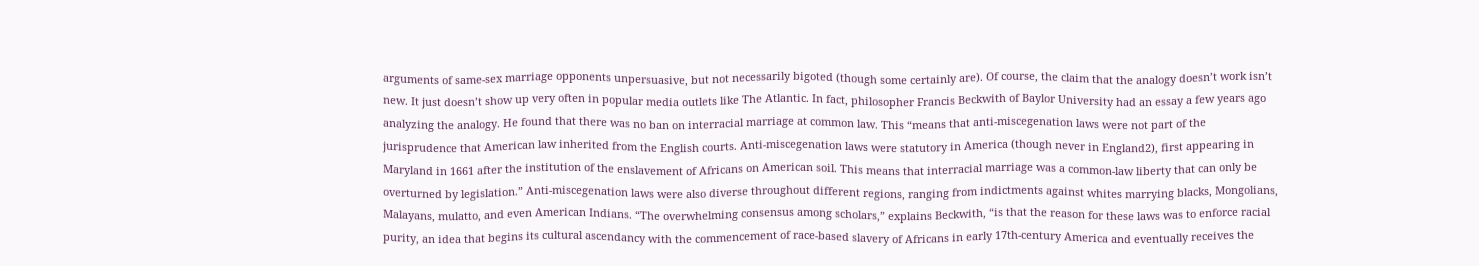arguments of same-sex marriage opponents unpersuasive, but not necessarily bigoted (though some certainly are). Of course, the claim that the analogy doesn’t work isn’t new. It just doesn’t show up very often in popular media outlets like The Atlantic. In fact, philosopher Francis Beckwith of Baylor University had an essay a few years ago analyzing the analogy. He found that there was no ban on interracial marriage at common law. This “means that anti-miscegenation laws were not part of the jurisprudence that American law inherited from the English courts. Anti-miscegenation laws were statutory in America (though never in England2), first appearing in Maryland in 1661 after the institution of the enslavement of Africans on American soil. This means that interracial marriage was a common-law liberty that can only be overturned by legislation.” Anti-miscegenation laws were also diverse throughout different regions, ranging from indictments against whites marrying blacks, Mongolians, Malayans, mulatto, and even American Indians. “The overwhelming consensus among scholars,” explains Beckwith, “is that the reason for these laws was to enforce racial purity, an idea that begins its cultural ascendancy with the commencement of race-based slavery of Africans in early 17th-century America and eventually receives the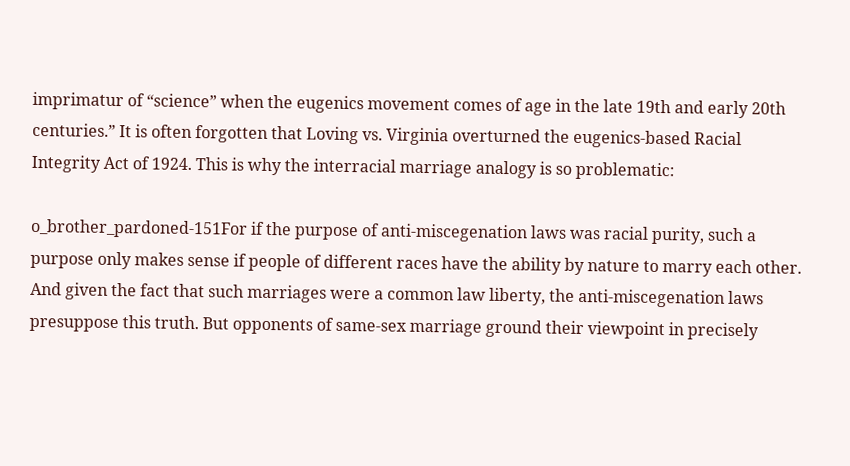imprimatur of “science” when the eugenics movement comes of age in the late 19th and early 20th centuries.” It is often forgotten that Loving vs. Virginia overturned the eugenics-based Racial Integrity Act of 1924. This is why the interracial marriage analogy is so problematic:

o_brother_pardoned-151For if the purpose of anti-miscegenation laws was racial purity, such a purpose only makes sense if people of different races have the ability by nature to marry each other. And given the fact that such marriages were a common law liberty, the anti-miscegenation laws presuppose this truth. But opponents of same-sex marriage ground their viewpoint in precisely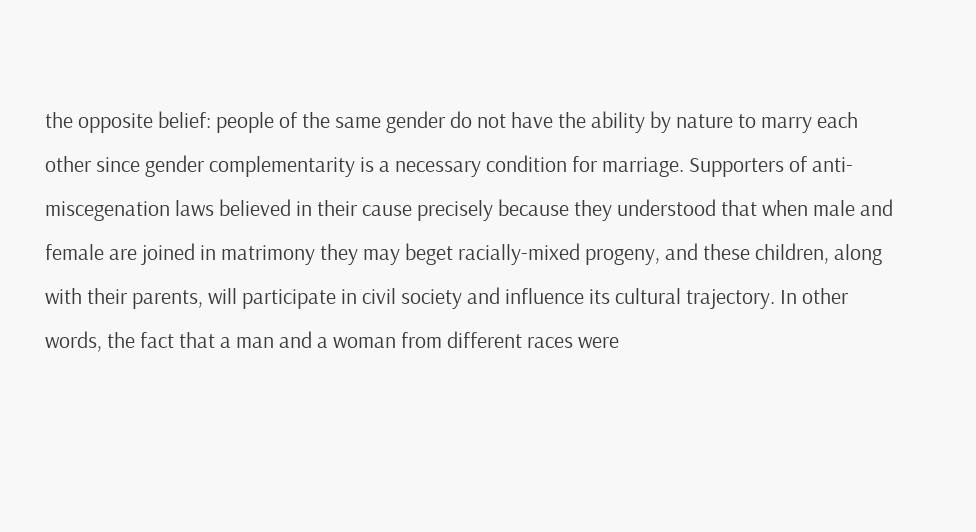the opposite belief: people of the same gender do not have the ability by nature to marry each other since gender complementarity is a necessary condition for marriage. Supporters of anti-miscegenation laws believed in their cause precisely because they understood that when male and female are joined in matrimony they may beget racially-mixed progeny, and these children, along with their parents, will participate in civil society and influence its cultural trajectory. In other words, the fact that a man and a woman from different races were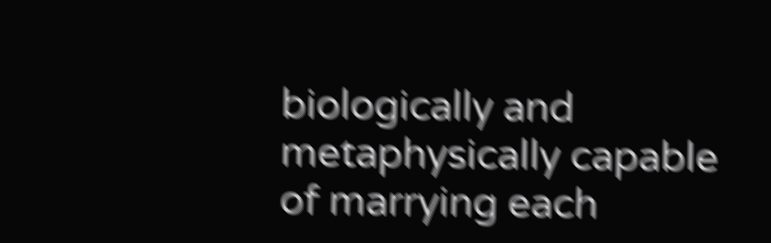biologically and metaphysically capable of marrying each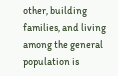other, building families, and living among the general population is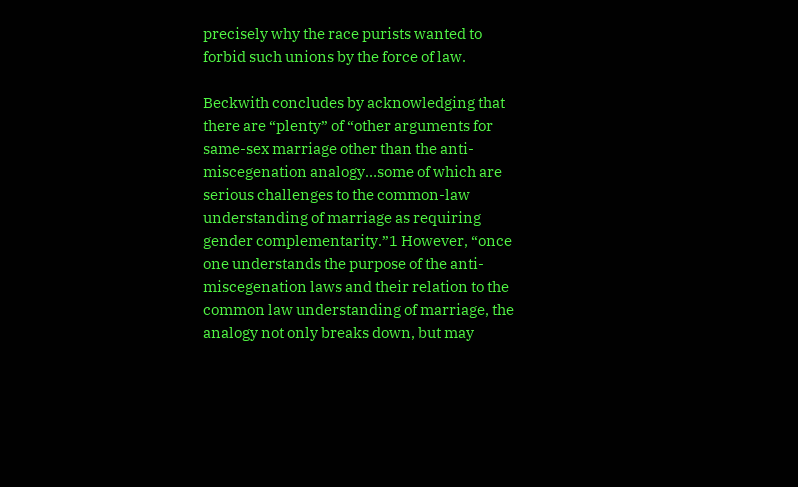precisely why the race purists wanted to forbid such unions by the force of law.

Beckwith concludes by acknowledging that there are “plenty” of “other arguments for same-sex marriage other than the anti-miscegenation analogy…some of which are serious challenges to the common-law understanding of marriage as requiring gender complementarity.”1 However, “once one understands the purpose of the anti-miscegenation laws and their relation to the common law understanding of marriage, the analogy not only breaks down, but may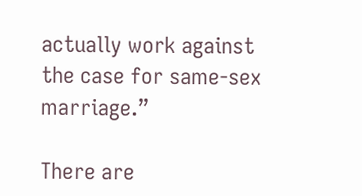actually work against the case for same-sex marriage.”

There are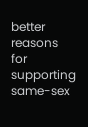better reasons for supporting same-sex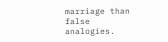marriage than false analogies.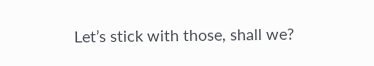Let’s stick with those, shall we?